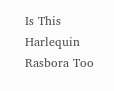Is This Harlequin Rasbora Too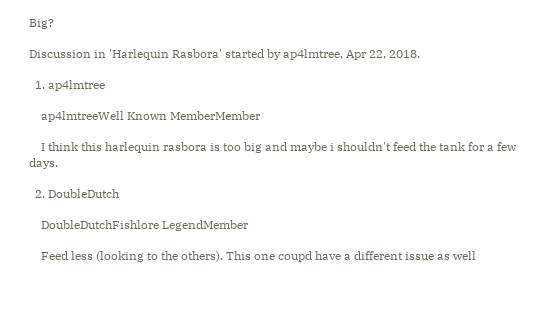Big?

Discussion in 'Harlequin Rasbora' started by ap4lmtree, Apr 22, 2018.

  1. ap4lmtree

    ap4lmtreeWell Known MemberMember

    I think this harlequin rasbora is too big and maybe i shouldn't feed the tank for a few days.

  2. DoubleDutch

    DoubleDutchFishlore LegendMember

    Feed less (looking to the others). This one coupd have a different issue as well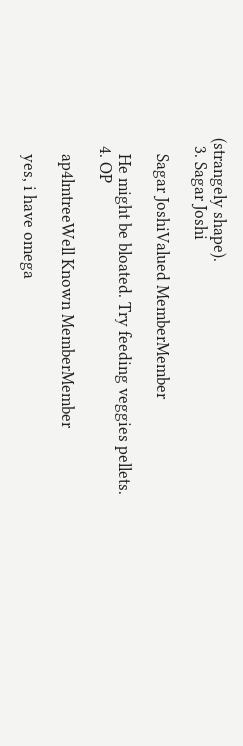(strangely shape).
  3. Sagar Joshi

    Sagar JoshiValued MemberMember

    He might be bloated. Try feeding veggies pellets.
  4. OP

    ap4lmtreeWell Known MemberMember

    yes, i have omega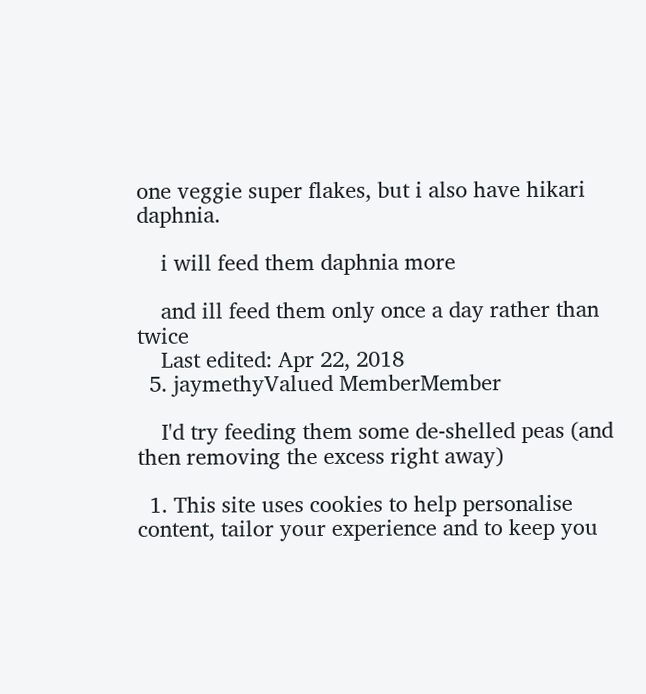one veggie super flakes, but i also have hikari daphnia.

    i will feed them daphnia more

    and ill feed them only once a day rather than twice
    Last edited: Apr 22, 2018
  5. jaymethyValued MemberMember

    I'd try feeding them some de-shelled peas (and then removing the excess right away)

  1. This site uses cookies to help personalise content, tailor your experience and to keep you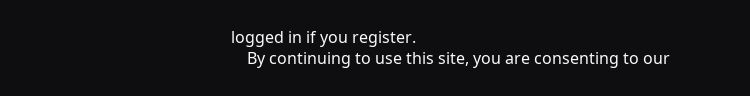logged in if you register.
    By continuing to use this site, you are consenting to our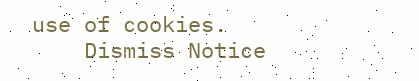use of cookies.
    Dismiss Notice